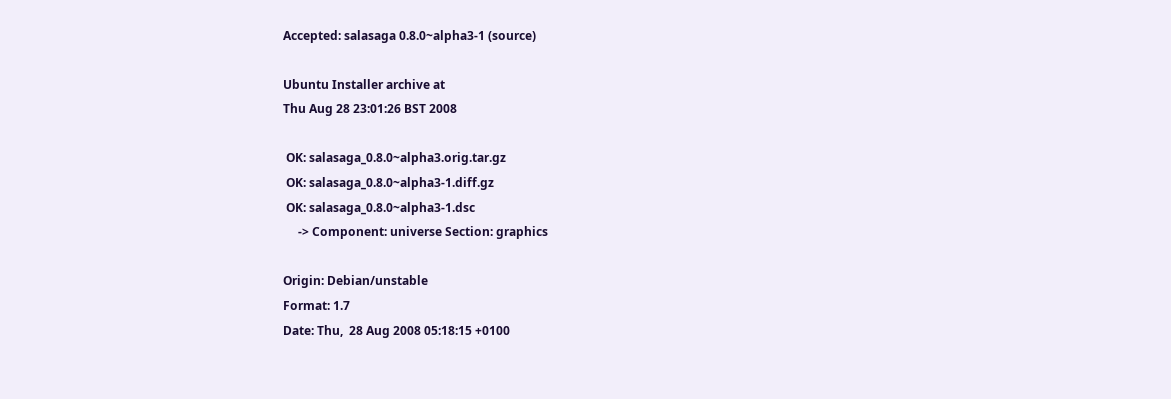Accepted: salasaga 0.8.0~alpha3-1 (source)

Ubuntu Installer archive at
Thu Aug 28 23:01:26 BST 2008

 OK: salasaga_0.8.0~alpha3.orig.tar.gz
 OK: salasaga_0.8.0~alpha3-1.diff.gz
 OK: salasaga_0.8.0~alpha3-1.dsc
     -> Component: universe Section: graphics

Origin: Debian/unstable
Format: 1.7
Date: Thu,  28 Aug 2008 05:18:15 +0100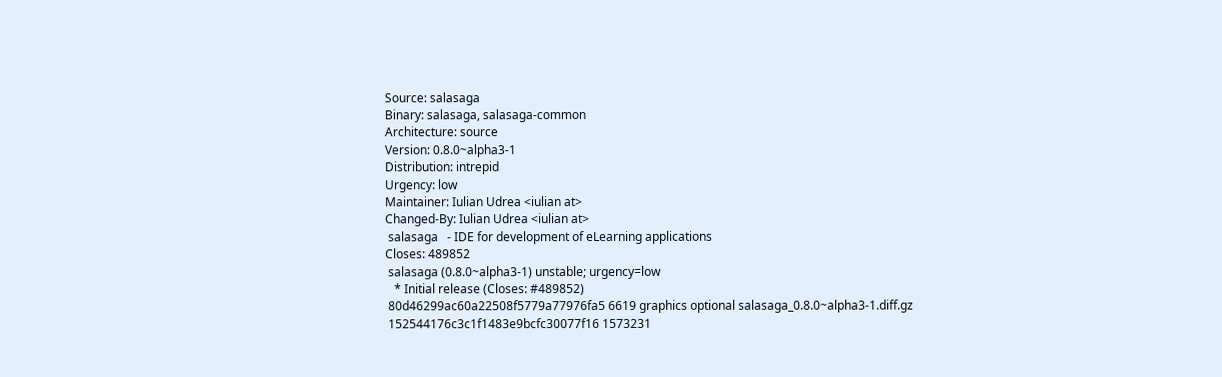Source: salasaga
Binary: salasaga, salasaga-common
Architecture: source
Version: 0.8.0~alpha3-1
Distribution: intrepid
Urgency: low
Maintainer: Iulian Udrea <iulian at>
Changed-By: Iulian Udrea <iulian at>
 salasaga   - IDE for development of eLearning applications
Closes: 489852
 salasaga (0.8.0~alpha3-1) unstable; urgency=low
   * Initial release (Closes: #489852)
 80d46299ac60a22508f5779a77976fa5 6619 graphics optional salasaga_0.8.0~alpha3-1.diff.gz
 152544176c3c1f1483e9bcfc30077f16 1573231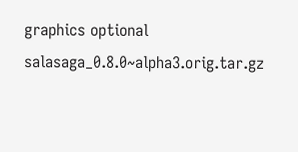graphics optional salasaga_0.8.0~alpha3.orig.tar.gz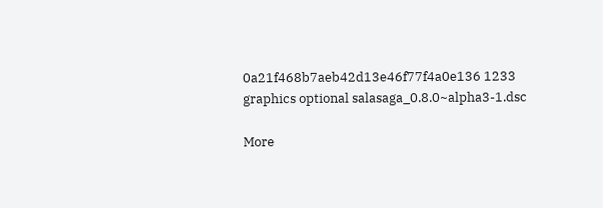0a21f468b7aeb42d13e46f77f4a0e136 1233 graphics optional salasaga_0.8.0~alpha3-1.dsc

More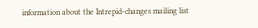information about the Intrepid-changes mailing list